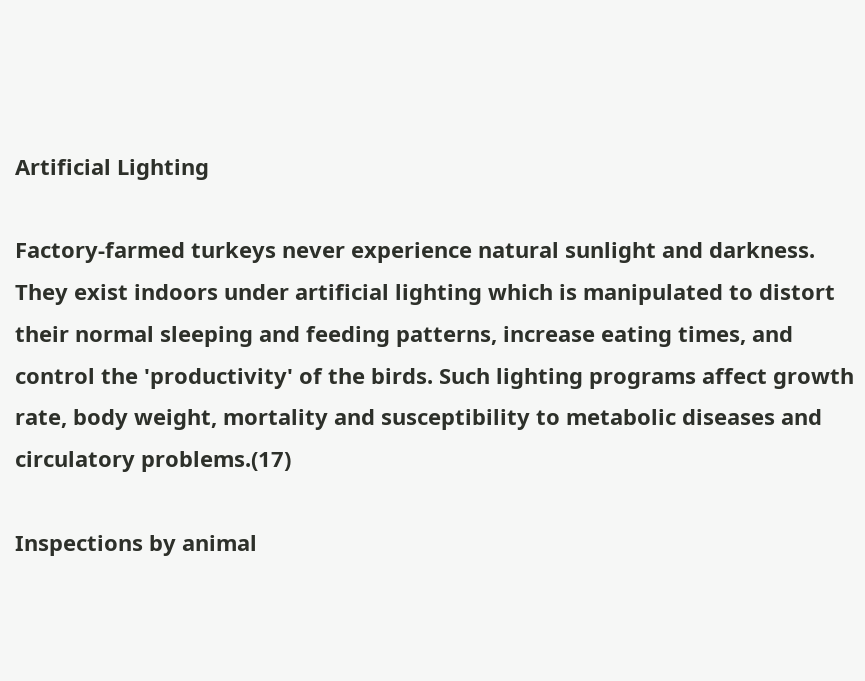Artificial Lighting

Factory-farmed turkeys never experience natural sunlight and darkness. They exist indoors under artificial lighting which is manipulated to distort their normal sleeping and feeding patterns, increase eating times, and control the 'productivity' of the birds. Such lighting programs affect growth rate, body weight, mortality and susceptibility to metabolic diseases and circulatory problems.(17)

Inspections by animal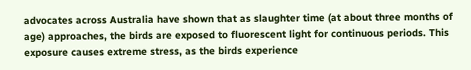advocates across Australia have shown that as slaughter time (at about three months of age) approaches, the birds are exposed to fluorescent light for continuous periods. This exposure causes extreme stress, as the birds experience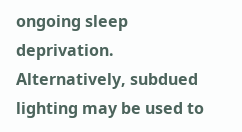ongoing sleep deprivation. Alternatively, subdued lighting may be used to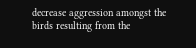decrease aggression amongst the birds resulting from the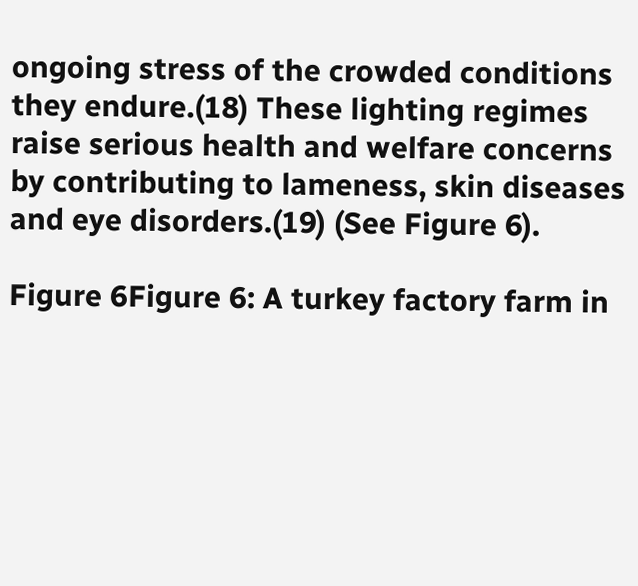ongoing stress of the crowded conditions they endure.(18) These lighting regimes raise serious health and welfare concerns by contributing to lameness, skin diseases and eye disorders.(19) (See Figure 6).

Figure 6Figure 6: A turkey factory farm in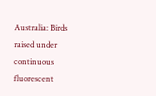Australia: Birds raised under continuous fluorescent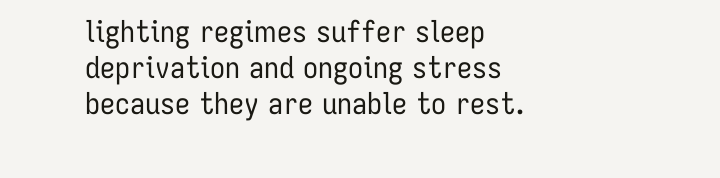lighting regimes suffer sleep deprivation and ongoing stress because they are unable to rest.